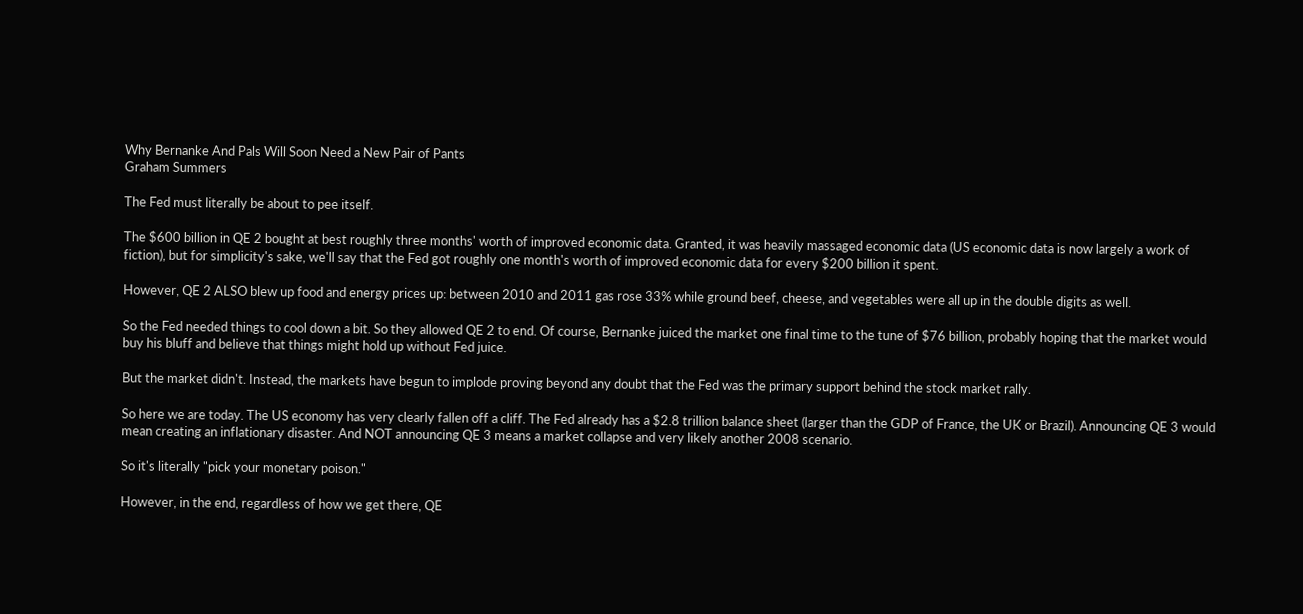Why Bernanke And Pals Will Soon Need a New Pair of Pants
Graham Summers

The Fed must literally be about to pee itself.

The $600 billion in QE 2 bought at best roughly three months' worth of improved economic data. Granted, it was heavily massaged economic data (US economic data is now largely a work of fiction), but for simplicity's sake, we'll say that the Fed got roughly one month's worth of improved economic data for every $200 billion it spent.

However, QE 2 ALSO blew up food and energy prices up: between 2010 and 2011 gas rose 33% while ground beef, cheese, and vegetables were all up in the double digits as well.

So the Fed needed things to cool down a bit. So they allowed QE 2 to end. Of course, Bernanke juiced the market one final time to the tune of $76 billion, probably hoping that the market would buy his bluff and believe that things might hold up without Fed juice.

But the market didn't. Instead, the markets have begun to implode proving beyond any doubt that the Fed was the primary support behind the stock market rally.

So here we are today. The US economy has very clearly fallen off a cliff. The Fed already has a $2.8 trillion balance sheet (larger than the GDP of France, the UK or Brazil). Announcing QE 3 would mean creating an inflationary disaster. And NOT announcing QE 3 means a market collapse and very likely another 2008 scenario.

So it's literally "pick your monetary poison."

However, in the end, regardless of how we get there, QE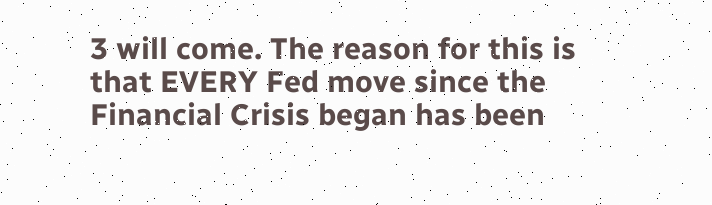3 will come. The reason for this is that EVERY Fed move since the Financial Crisis began has been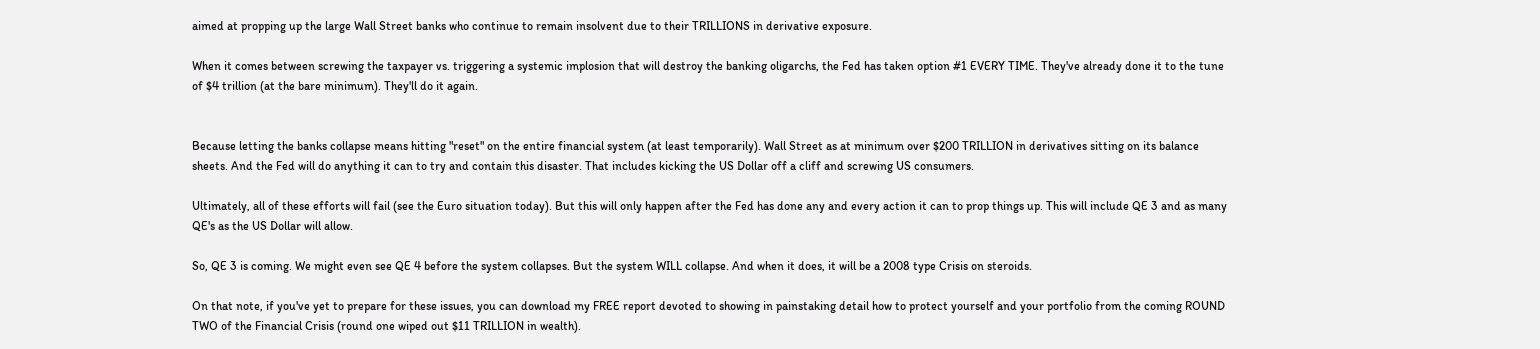aimed at propping up the large Wall Street banks who continue to remain insolvent due to their TRILLIONS in derivative exposure.

When it comes between screwing the taxpayer vs. triggering a systemic implosion that will destroy the banking oligarchs, the Fed has taken option #1 EVERY TIME. They've already done it to the tune of $4 trillion (at the bare minimum). They'll do it again.


Because letting the banks collapse means hitting "reset" on the entire financial system (at least temporarily). Wall Street as at minimum over $200 TRILLION in derivatives sitting on its balance sheets. And the Fed will do anything it can to try and contain this disaster. That includes kicking the US Dollar off a cliff and screwing US consumers.

Ultimately, all of these efforts will fail (see the Euro situation today). But this will only happen after the Fed has done any and every action it can to prop things up. This will include QE 3 and as many QE's as the US Dollar will allow.

So, QE 3 is coming. We might even see QE 4 before the system collapses. But the system WILL collapse. And when it does, it will be a 2008 type Crisis on steroids.

On that note, if you've yet to prepare for these issues, you can download my FREE report devoted to showing in painstaking detail how to protect yourself and your portfolio from the coming ROUND TWO of the Financial Crisis (round one wiped out $11 TRILLION in wealth).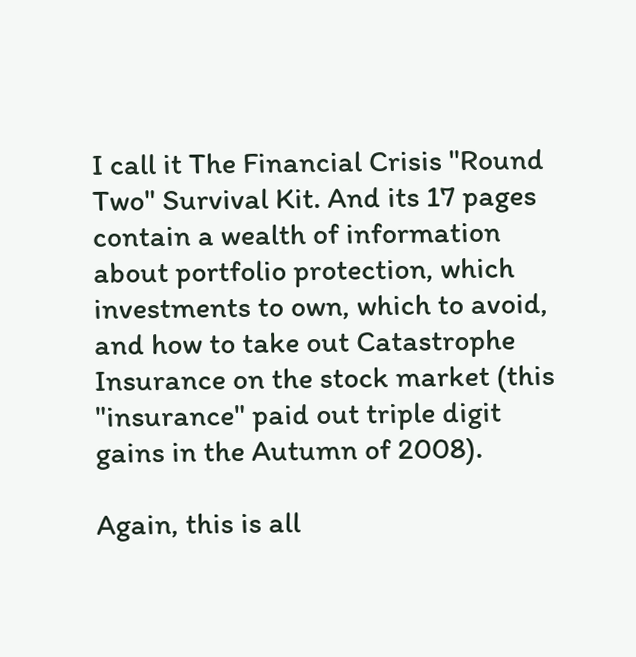I call it The Financial Crisis "Round Two" Survival Kit. And its 17 pages contain a wealth of information about portfolio protection, which investments to own, which to avoid, and how to take out Catastrophe Insurance on the stock market (this "insurance" paid out triple digit gains in the Autumn of 2008).

Again, this is all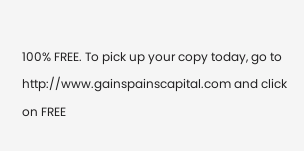100% FREE. To pick up your copy today, go to http://www.gainspainscapital.com and click on FREE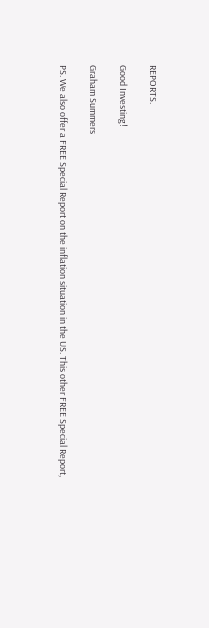REPORTS.

Good Investing!

Graham Summers

PS. We also offer a FREE Special Report on the inflation situation in the US. This other FREE Special Report,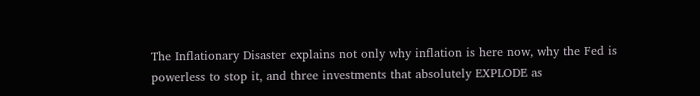The Inflationary Disaster explains not only why inflation is here now, why the Fed is powerless to stop it, and three investments that absolutely EXPLODE as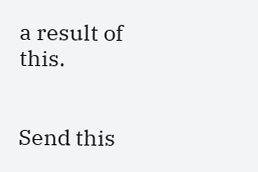a result of this.


Send this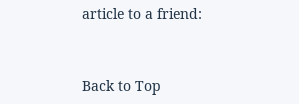article to a friend:


Back to Top